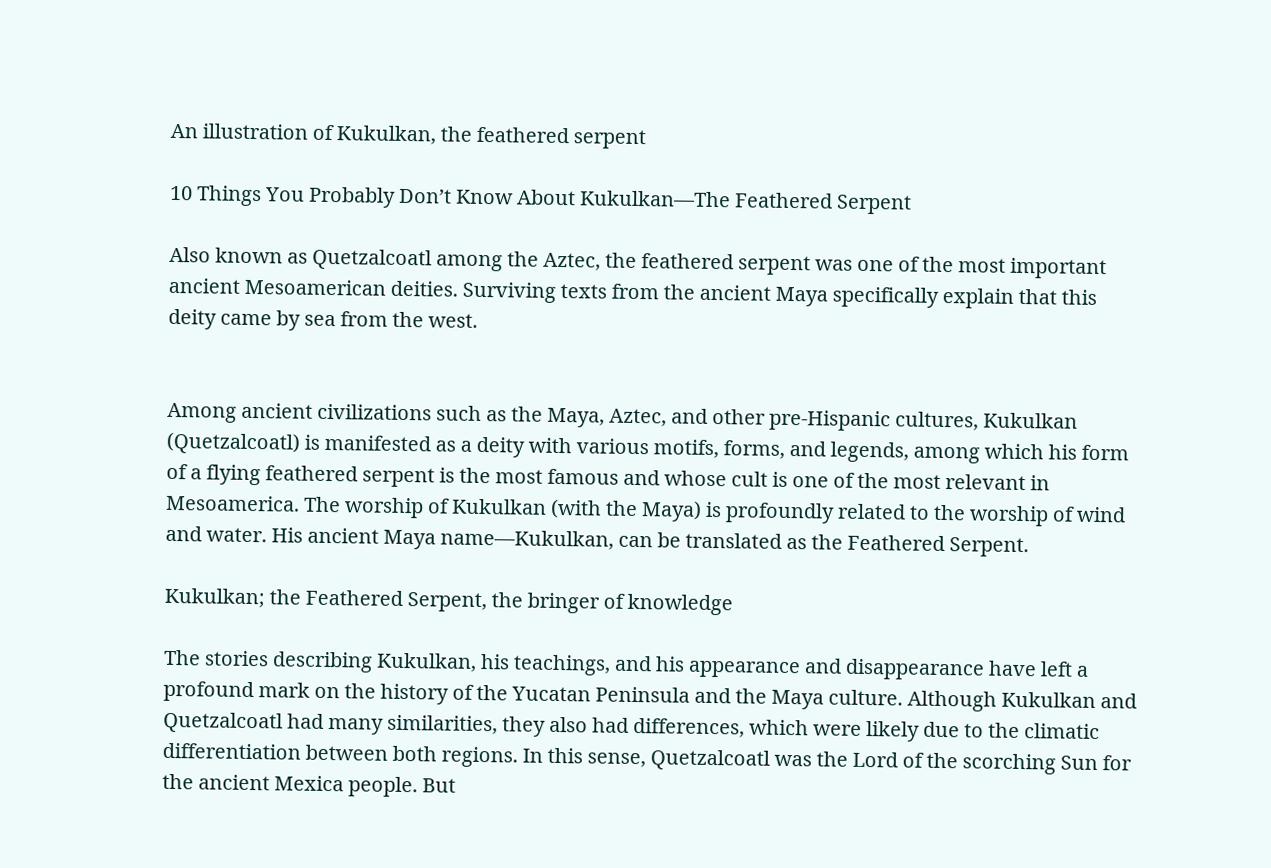An illustration of Kukulkan, the feathered serpent

10 Things You Probably Don’t Know About Kukulkan—The Feathered Serpent

Also known as Quetzalcoatl among the Aztec, the feathered serpent was one of the most important ancient Mesoamerican deities. Surviving texts from the ancient Maya specifically explain that this deity came by sea from the west.


Among ancient civilizations such as the Maya, Aztec, and other pre-Hispanic cultures, Kukulkan (Quetzalcoatl) is manifested as a deity with various motifs, forms, and legends, among which his form of a flying feathered serpent is the most famous and whose cult is one of the most relevant in Mesoamerica. The worship of Kukulkan (with the Maya) is profoundly related to the worship of wind and water. His ancient Maya name—Kukulkan, can be translated as the Feathered Serpent.

Kukulkan; the Feathered Serpent, the bringer of knowledge

The stories describing Kukulkan, his teachings, and his appearance and disappearance have left a profound mark on the history of the Yucatan Peninsula and the Maya culture. Although Kukulkan and Quetzalcoatl had many similarities, they also had differences, which were likely due to the climatic differentiation between both regions. In this sense, Quetzalcoatl was the Lord of the scorching Sun for the ancient Mexica people. But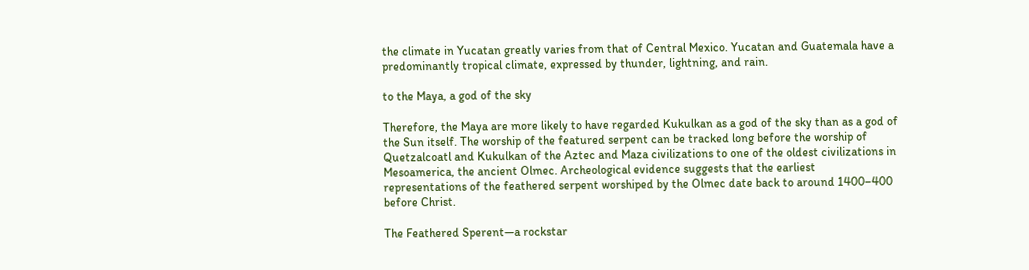the climate in Yucatan greatly varies from that of Central Mexico. Yucatan and Guatemala have a predominantly tropical climate, expressed by thunder, lightning, and rain.

to the Maya, a god of the sky

Therefore, the Maya are more likely to have regarded Kukulkan as a god of the sky than as a god of the Sun itself. The worship of the featured serpent can be tracked long before the worship of Quetzalcoatl and Kukulkan of the Aztec and Maza civilizations to one of the oldest civilizations in Mesoamerica, the ancient Olmec. Archeological evidence suggests that the earliest representations of the feathered serpent worshiped by the Olmec date back to around 1400–400 before Christ.

The Feathered Sperent—a rockstar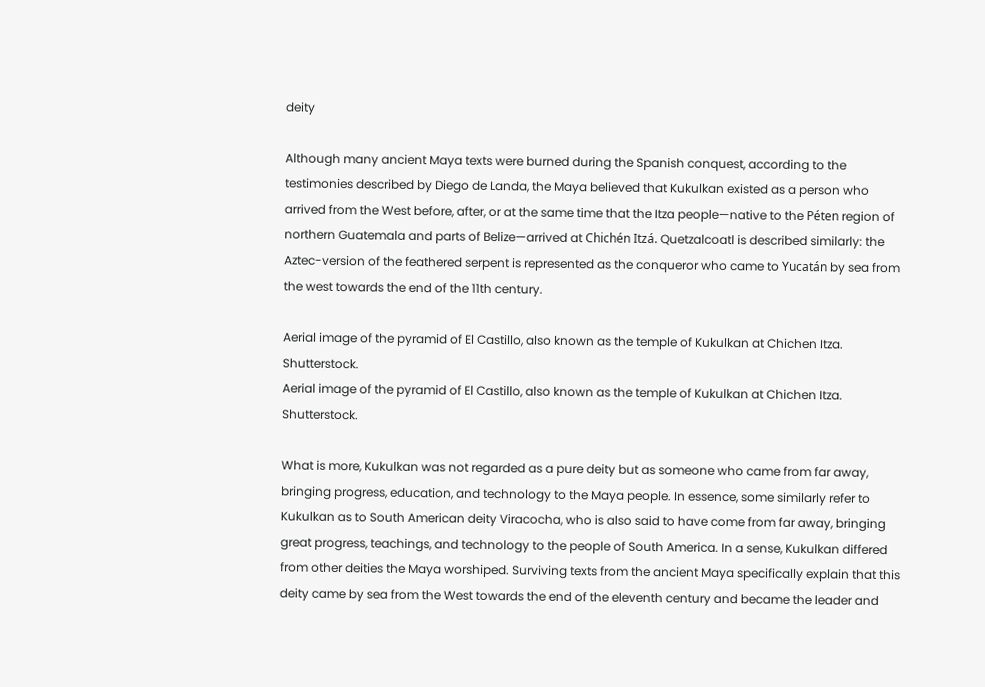deity

Although many ancient Maya texts were burned during the Spanish conquest, according to the testimonies described by Diego de Landa, the Maya believed that Kukulkan existed as a person who arrived from the West before, after, or at the same time that the Itza people—native to the Péten region of northern Guatemala and parts of Belize—arrived at Chichén Itzá. Quetzalcoatl is described similarly: the Aztec-version of the feathered serpent is represented as the conqueror who came to Yucatán by sea from the west towards the end of the 11th century.

Aerial image of the pyramid of El Castillo, also known as the temple of Kukulkan at Chichen Itza. Shutterstock.
Aerial image of the pyramid of El Castillo, also known as the temple of Kukulkan at Chichen Itza. Shutterstock.

What is more, Kukulkan was not regarded as a pure deity but as someone who came from far away, bringing progress, education, and technology to the Maya people. In essence, some similarly refer to Kukulkan as to South American deity Viracocha, who is also said to have come from far away, bringing great progress, teachings, and technology to the people of South America. In a sense, Kukulkan differed from other deities the Maya worshiped. Surviving texts from the ancient Maya specifically explain that this deity came by sea from the West towards the end of the eleventh century and became the leader and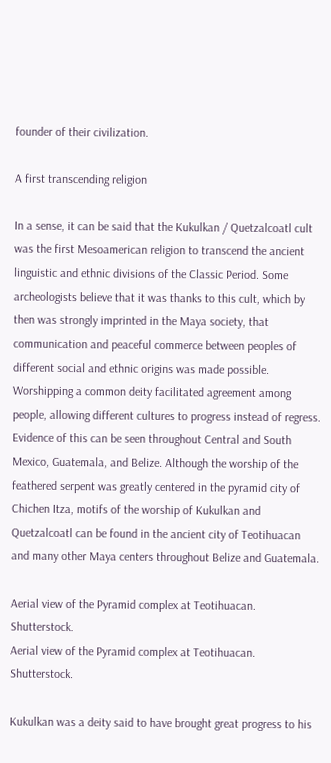founder of their civilization.

A first transcending religion

In a sense, it can be said that the Kukulkan / Quetzalcoatl cult was the first Mesoamerican religion to transcend the ancient linguistic and ethnic divisions of the Classic Period. Some archeologists believe that it was thanks to this cult, which by then was strongly imprinted in the Maya society, that communication and peaceful commerce between peoples of different social and ethnic origins was made possible. Worshipping a common deity facilitated agreement among people, allowing different cultures to progress instead of regress. Evidence of this can be seen throughout Central and South Mexico, Guatemala, and Belize. Although the worship of the feathered serpent was greatly centered in the pyramid city of Chichen Itza, motifs of the worship of Kukulkan and Quetzalcoatl can be found in the ancient city of Teotihuacan and many other Maya centers throughout Belize and Guatemala.

Aerial view of the Pyramid complex at Teotihuacan. Shutterstock.
Aerial view of the Pyramid complex at Teotihuacan. Shutterstock.

Kukulkan was a deity said to have brought great progress to his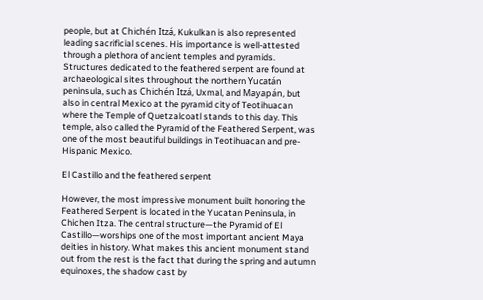people, but at Chichén Itzá, Kukulkan is also represented leading sacrificial scenes. His importance is well-attested through a plethora of ancient temples and pyramids. Structures dedicated to the feathered serpent are found at archaeological sites throughout the northern Yucatán peninsula, such as Chichén Itzá, Uxmal, and Mayapán, but also in central Mexico at the pyramid city of Teotihuacan where the Temple of Quetzalcoatl stands to this day. This temple, also called the Pyramid of the Feathered Serpent, was one of the most beautiful buildings in Teotihuacan and pre-Hispanic Mexico.

El Castillo and the feathered serpent

However, the most impressive monument built honoring the Feathered Serpent is located in the Yucatan Peninsula, in Chichen Itza. The central structure—the Pyramid of El Castillo—worships one of the most important ancient Maya deities in history. What makes this ancient monument stand out from the rest is the fact that during the spring and autumn equinoxes, the shadow cast by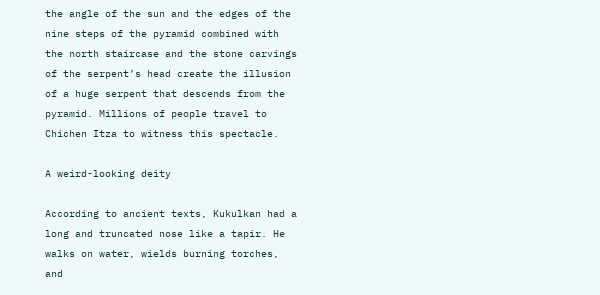the angle of the sun and the edges of the nine steps of the pyramid combined with the north staircase and the stone carvings of the serpent’s head create the illusion of a huge serpent that descends from the pyramid. Millions of people travel to Chichen Itza to witness this spectacle.

A weird-looking deity

According to ancient texts, Kukulkan had a long and truncated nose like a tapir. He walks on water, wields burning torches, and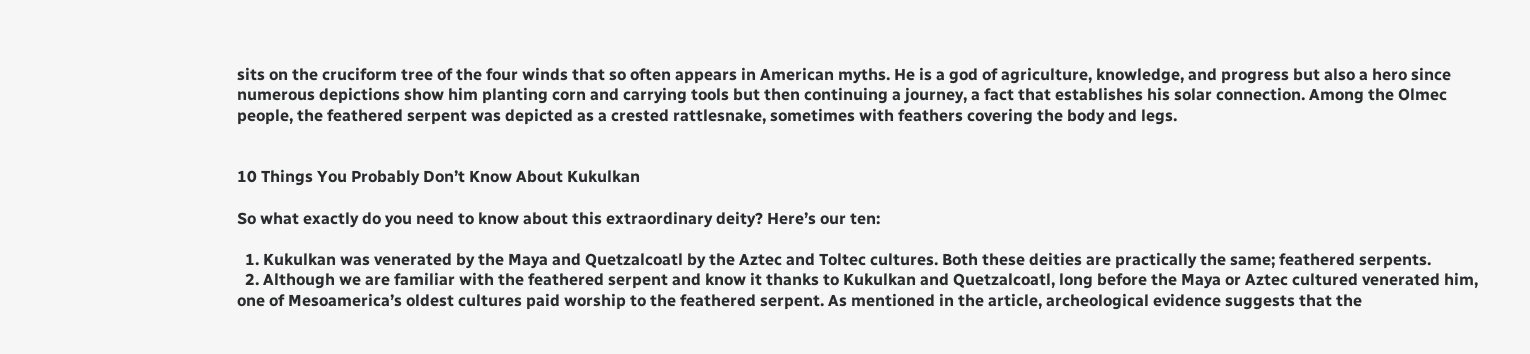sits on the cruciform tree of the four winds that so often appears in American myths. He is a god of agriculture, knowledge, and progress but also a hero since numerous depictions show him planting corn and carrying tools but then continuing a journey, a fact that establishes his solar connection. Among the Olmec people, the feathered serpent was depicted as a crested rattlesnake, sometimes with feathers covering the body and legs.


10 Things You Probably Don’t Know About Kukulkan

So what exactly do you need to know about this extraordinary deity? Here’s our ten:

  1. Kukulkan was venerated by the Maya and Quetzalcoatl by the Aztec and Toltec cultures. Both these deities are practically the same; feathered serpents.
  2. Although we are familiar with the feathered serpent and know it thanks to Kukulkan and Quetzalcoatl, long before the Maya or Aztec cultured venerated him, one of Mesoamerica’s oldest cultures paid worship to the feathered serpent. As mentioned in the article, archeological evidence suggests that the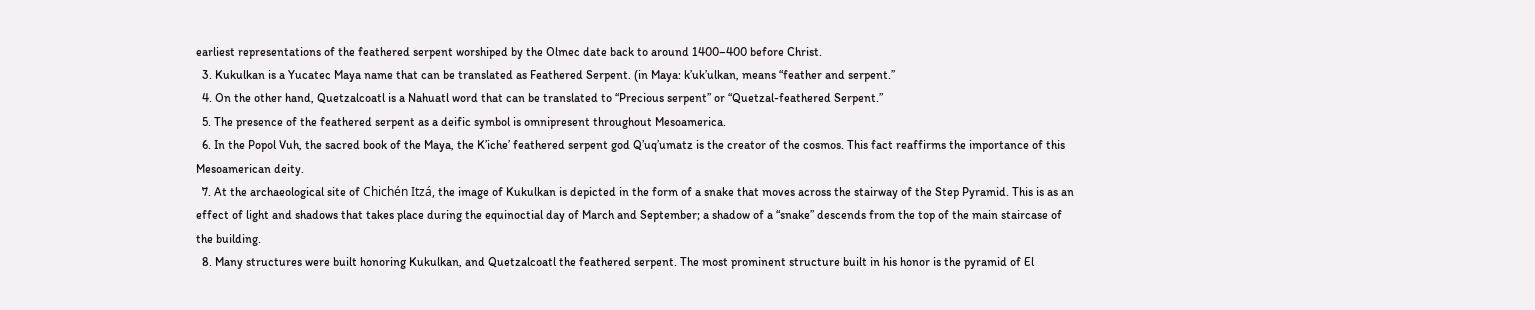earliest representations of the feathered serpent worshiped by the Olmec date back to around 1400–400 before Christ.
  3. Kukulkan is a Yucatec Maya name that can be translated as Feathered Serpent. (in Maya: k’uk’ulkan, means “feather and serpent.”
  4. On the other hand, Quetzalcoatl is a Nahuatl word that can be translated to “Precious serpent” or “Quetzal-feathered Serpent.”
  5. The presence of the feathered serpent as a deific symbol is omnipresent throughout Mesoamerica.
  6. In the Popol Vuh, the sacred book of the Maya, the K’iche’ feathered serpent god Q’uq’umatz is the creator of the cosmos. This fact reaffirms the importance of this Mesoamerican deity.
  7. At the archaeological site of Chichén Itzá, the image of Kukulkan is depicted in the form of a snake that moves across the stairway of the Step Pyramid. This is as an effect of light and shadows that takes place during the equinoctial day of March and September; a shadow of a “snake” descends from the top of the main staircase of the building.
  8. Many structures were built honoring Kukulkan, and Quetzalcoatl the feathered serpent. The most prominent structure built in his honor is the pyramid of El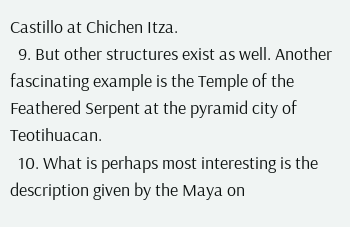Castillo at Chichen Itza.
  9. But other structures exist as well. Another fascinating example is the Temple of the Feathered Serpent at the pyramid city of Teotihuacan.
  10. What is perhaps most interesting is the description given by the Maya on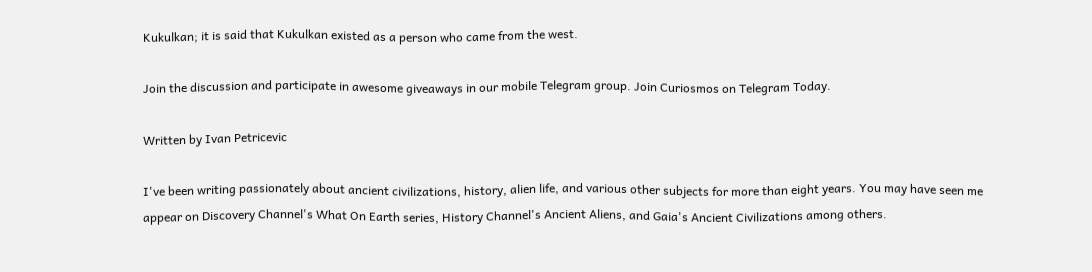Kukulkan; it is said that Kukulkan existed as a person who came from the west.

Join the discussion and participate in awesome giveaways in our mobile Telegram group. Join Curiosmos on Telegram Today.

Written by Ivan Petricevic

I've been writing passionately about ancient civilizations, history, alien life, and various other subjects for more than eight years. You may have seen me appear on Discovery Channel's What On Earth series, History Channel's Ancient Aliens, and Gaia's Ancient Civilizations among others.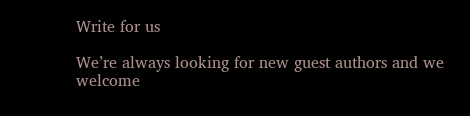Write for us

We’re always looking for new guest authors and we welcome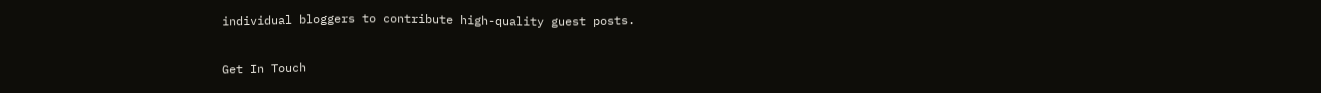individual bloggers to contribute high-quality guest posts.

Get In Touch